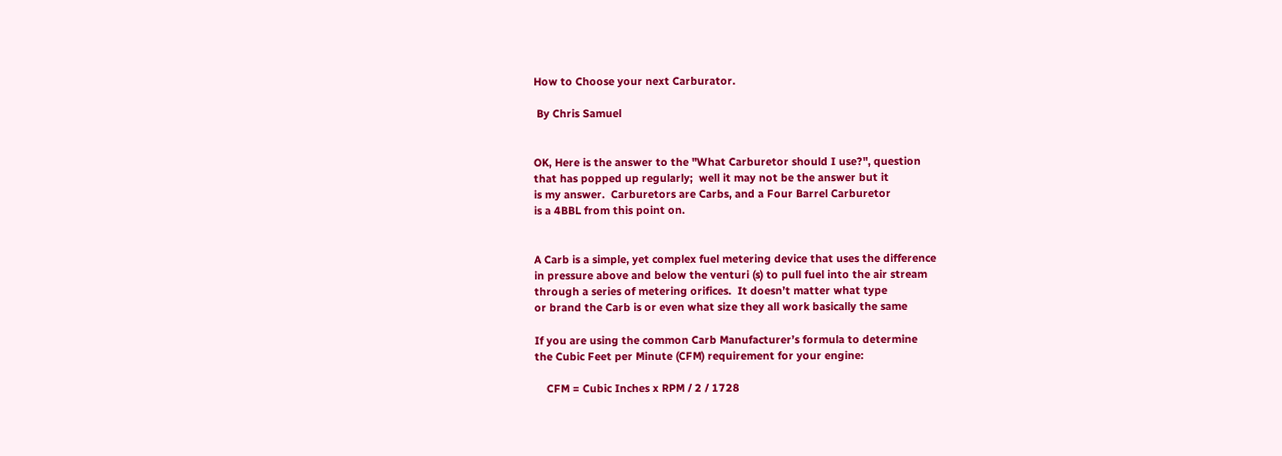How to Choose your next Carburator.

 By Chris Samuel


OK, Here is the answer to the "What Carburetor should I use?", question
that has popped up regularly;  well it may not be the answer but it
is my answer.  Carburetors are Carbs, and a Four Barrel Carburetor
is a 4BBL from this point on.


A Carb is a simple, yet complex fuel metering device that uses the difference
in pressure above and below the venturi (s) to pull fuel into the air stream
through a series of metering orifices.  It doesn’t matter what type
or brand the Carb is or even what size they all work basically the same

If you are using the common Carb Manufacturer’s formula to determine
the Cubic Feet per Minute (CFM) requirement for your engine:

    CFM = Cubic Inches x RPM / 2 / 1728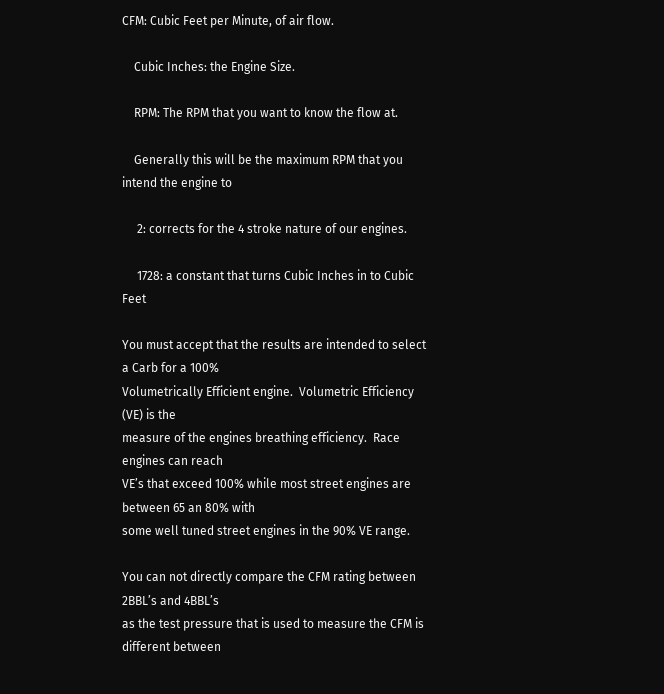CFM: Cubic Feet per Minute, of air flow.

    Cubic Inches: the Engine Size.

    RPM: The RPM that you want to know the flow at.

    Generally this will be the maximum RPM that you intend the engine to

     2: corrects for the 4 stroke nature of our engines.

     1728: a constant that turns Cubic Inches in to Cubic Feet

You must accept that the results are intended to select a Carb for a 100%
Volumetrically Efficient engine.  Volumetric Efficiency (VE) is the
measure of the engines breathing efficiency.  Race engines can reach
VE’s that exceed 100% while most street engines are between 65 an 80% with
some well tuned street engines in the 90% VE range.

You can not directly compare the CFM rating between 2BBL’s and 4BBL’s
as the test pressure that is used to measure the CFM is different between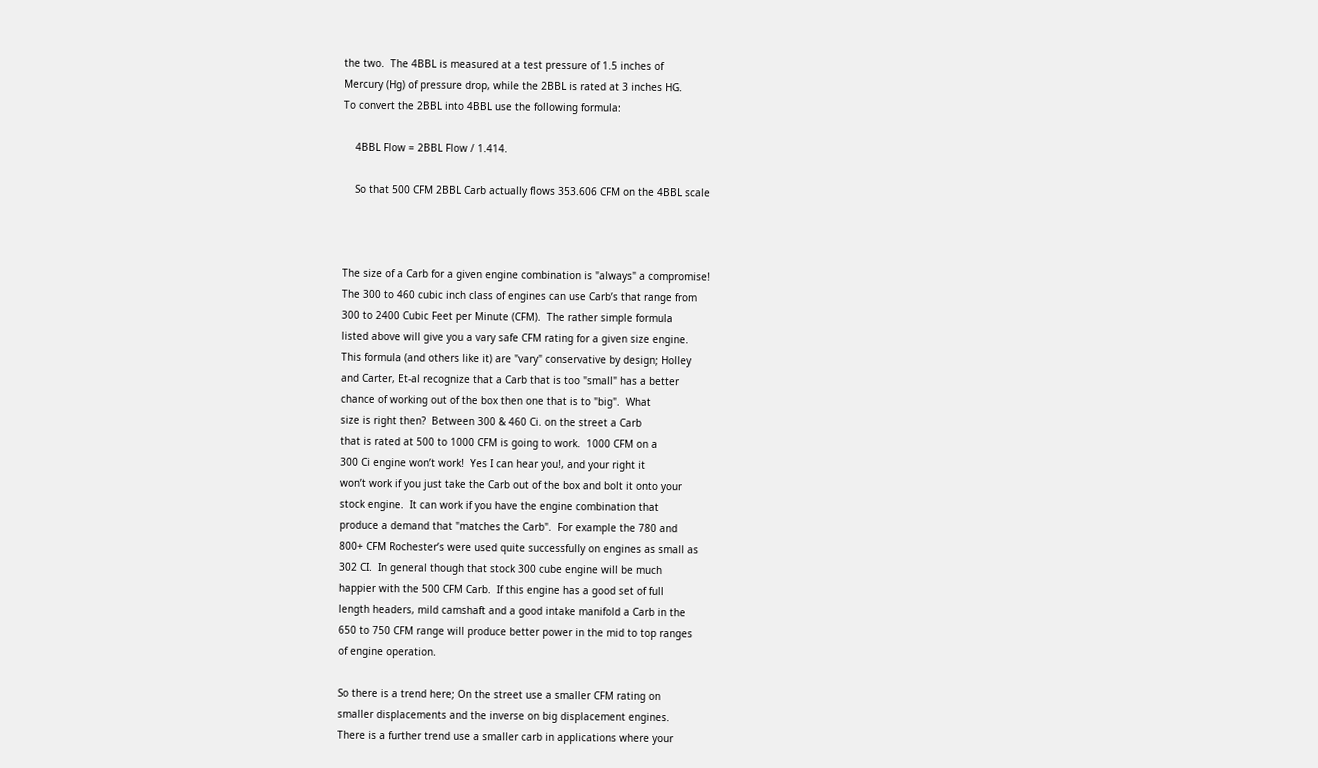the two.  The 4BBL is measured at a test pressure of 1.5 inches of
Mercury (Hg) of pressure drop, while the 2BBL is rated at 3 inches HG.
To convert the 2BBL into 4BBL use the following formula:

    4BBL Flow = 2BBL Flow / 1.414.

    So that 500 CFM 2BBL Carb actually flows 353.606 CFM on the 4BBL scale



The size of a Carb for a given engine combination is "always" a compromise!
The 300 to 460 cubic inch class of engines can use Carb’s that range from
300 to 2400 Cubic Feet per Minute (CFM).  The rather simple formula
listed above will give you a vary safe CFM rating for a given size engine.
This formula (and others like it) are "vary" conservative by design; Holley
and Carter, Et-al recognize that a Carb that is too "small" has a better
chance of working out of the box then one that is to "big".  What
size is right then?  Between 300 & 460 Ci. on the street a Carb
that is rated at 500 to 1000 CFM is going to work.  1000 CFM on a
300 Ci engine won’t work!  Yes I can hear you!, and your right it
won’t work if you just take the Carb out of the box and bolt it onto your
stock engine.  It can work if you have the engine combination that
produce a demand that "matches the Carb".  For example the 780 and
800+ CFM Rochester’s were used quite successfully on engines as small as
302 CI.  In general though that stock 300 cube engine will be much
happier with the 500 CFM Carb.  If this engine has a good set of full
length headers, mild camshaft and a good intake manifold a Carb in the
650 to 750 CFM range will produce better power in the mid to top ranges
of engine operation.

So there is a trend here; On the street use a smaller CFM rating on
smaller displacements and the inverse on big displacement engines.
There is a further trend use a smaller carb in applications where your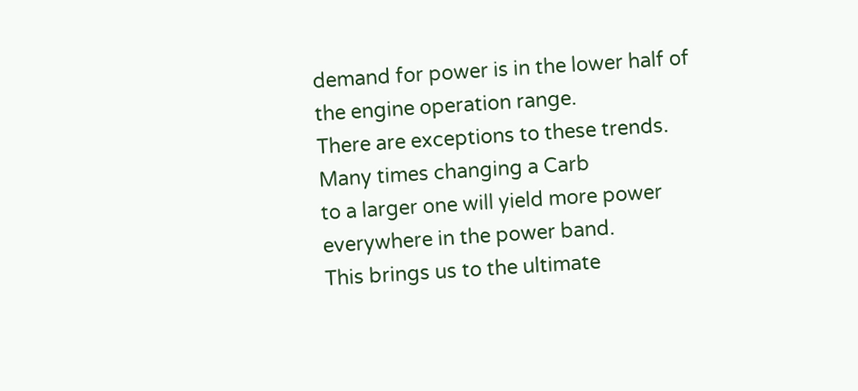demand for power is in the lower half of the engine operation range.
There are exceptions to these trends.  Many times changing a Carb
to a larger one will yield more power everywhere in the power band.
This brings us to the ultimate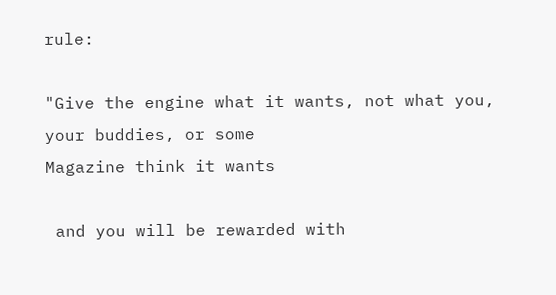rule:

"Give the engine what it wants, not what you, your buddies, or some
Magazine think it wants

 and you will be rewarded with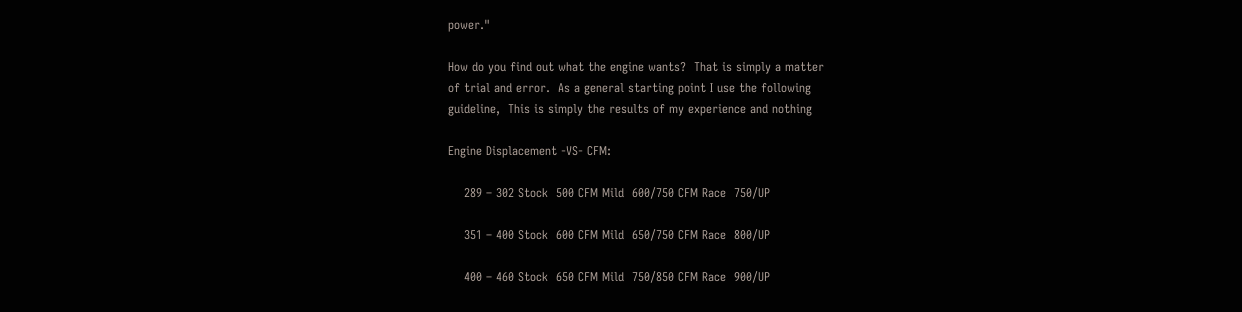power."

How do you find out what the engine wants?  That is simply a matter
of trial and error.  As a general starting point I use the following
guideline,  This is simply the results of my experience and nothing

Engine Displacement -VS- CFM:

    289 – 302 Stock  500 CFM Mild  600/750 CFM Race  750/UP

    351 – 400 Stock  600 CFM Mild  650/750 CFM Race  800/UP

    400 – 460 Stock  650 CFM Mild  750/850 CFM Race  900/UP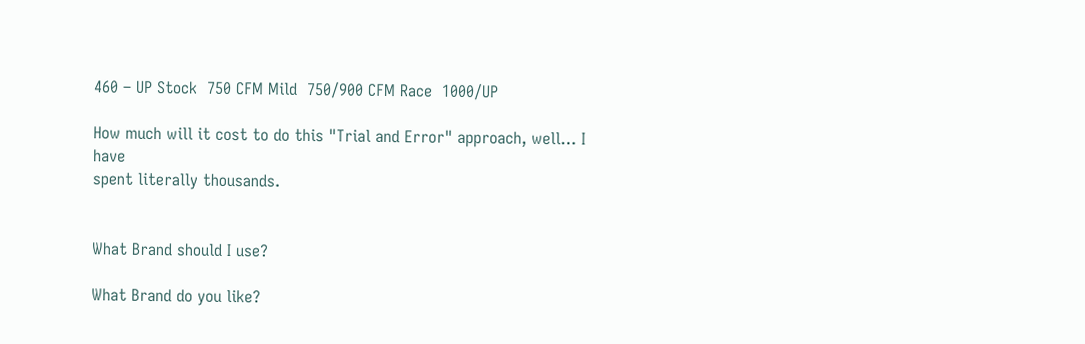460 – UP Stock  750 CFM Mild  750/900 CFM Race  1000/UP

How much will it cost to do this "Trial and Error" approach, well… I have
spent literally thousands.


What Brand should I use?

What Brand do you like?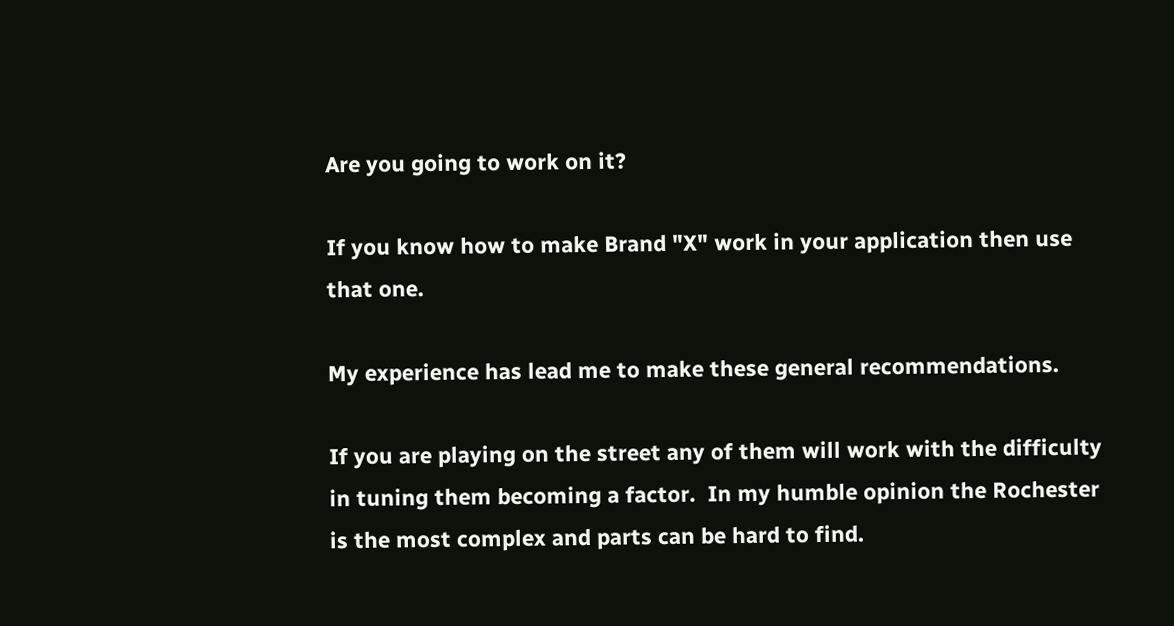Are you going to work on it?

If you know how to make Brand "X" work in your application then use
that one.

My experience has lead me to make these general recommendations.

If you are playing on the street any of them will work with the difficulty
in tuning them becoming a factor.  In my humble opinion the Rochester
is the most complex and parts can be hard to find.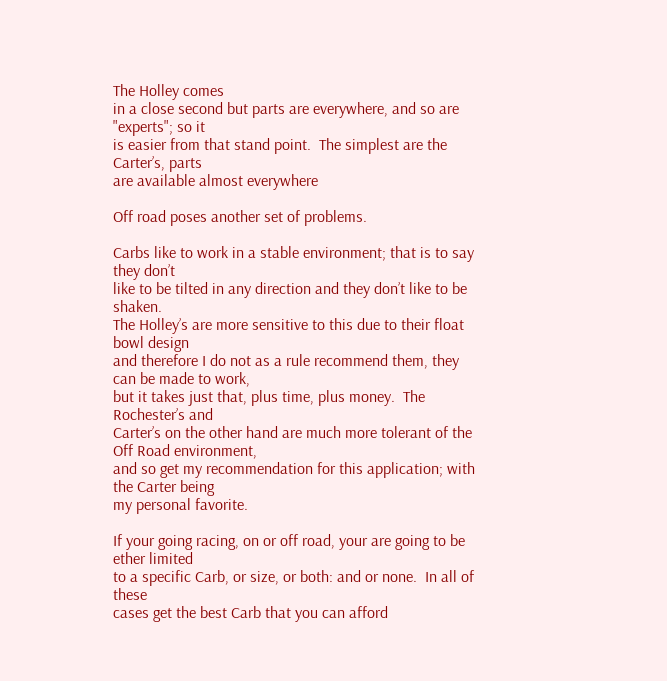The Holley comes
in a close second but parts are everywhere, and so are "experts"; so it
is easier from that stand point.  The simplest are the Carter’s, parts
are available almost everywhere

Off road poses another set of problems.

Carbs like to work in a stable environment; that is to say they don’t
like to be tilted in any direction and they don’t like to be shaken.
The Holley’s are more sensitive to this due to their float bowl design
and therefore I do not as a rule recommend them, they can be made to work,
but it takes just that, plus time, plus money.  The Rochester’s and
Carter’s on the other hand are much more tolerant of the Off Road environment,
and so get my recommendation for this application; with the Carter being
my personal favorite.

If your going racing, on or off road, your are going to be ether limited
to a specific Carb, or size, or both: and or none.  In all of these
cases get the best Carb that you can afford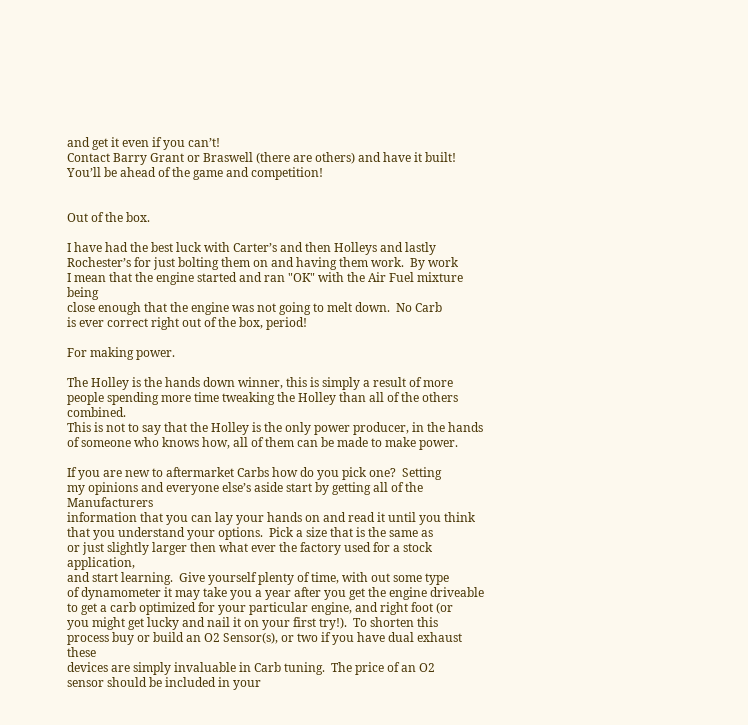and get it even if you can’t!
Contact Barry Grant or Braswell (there are others) and have it built!
You’ll be ahead of the game and competition!


Out of the box.

I have had the best luck with Carter’s and then Holleys and lastly
Rochester’s for just bolting them on and having them work.  By work
I mean that the engine started and ran "OK" with the Air Fuel mixture being
close enough that the engine was not going to melt down.  No Carb
is ever correct right out of the box, period!

For making power.

The Holley is the hands down winner, this is simply a result of more
people spending more time tweaking the Holley than all of the others combined.
This is not to say that the Holley is the only power producer, in the hands
of someone who knows how, all of them can be made to make power.

If you are new to aftermarket Carbs how do you pick one?  Setting
my opinions and everyone else’s aside start by getting all of the Manufacturers
information that you can lay your hands on and read it until you think
that you understand your options.  Pick a size that is the same as
or just slightly larger then what ever the factory used for a stock application,
and start learning.  Give yourself plenty of time, with out some type
of dynamometer it may take you a year after you get the engine driveable
to get a carb optimized for your particular engine, and right foot (or
you might get lucky and nail it on your first try!).  To shorten this
process buy or build an O2 Sensor(s), or two if you have dual exhaust these
devices are simply invaluable in Carb tuning.  The price of an O2
sensor should be included in your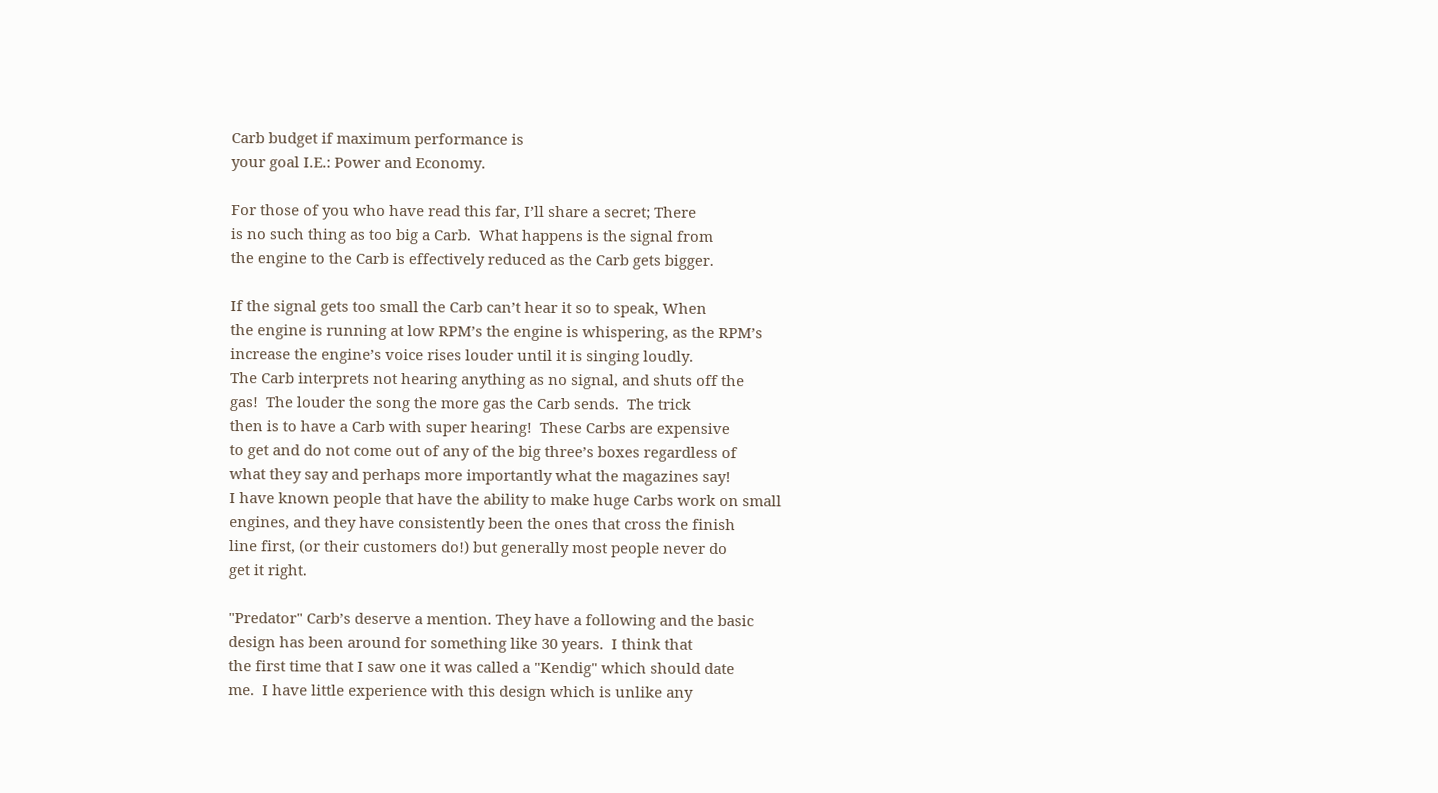Carb budget if maximum performance is
your goal I.E.: Power and Economy.

For those of you who have read this far, I’ll share a secret; There
is no such thing as too big a Carb.  What happens is the signal from
the engine to the Carb is effectively reduced as the Carb gets bigger.

If the signal gets too small the Carb can’t hear it so to speak, When
the engine is running at low RPM’s the engine is whispering, as the RPM’s
increase the engine’s voice rises louder until it is singing loudly.
The Carb interprets not hearing anything as no signal, and shuts off the
gas!  The louder the song the more gas the Carb sends.  The trick
then is to have a Carb with super hearing!  These Carbs are expensive
to get and do not come out of any of the big three’s boxes regardless of
what they say and perhaps more importantly what the magazines say!
I have known people that have the ability to make huge Carbs work on small
engines, and they have consistently been the ones that cross the finish
line first, (or their customers do!) but generally most people never do
get it right.

"Predator" Carb’s deserve a mention. They have a following and the basic
design has been around for something like 30 years.  I think that
the first time that I saw one it was called a "Kendig" which should date
me.  I have little experience with this design which is unlike any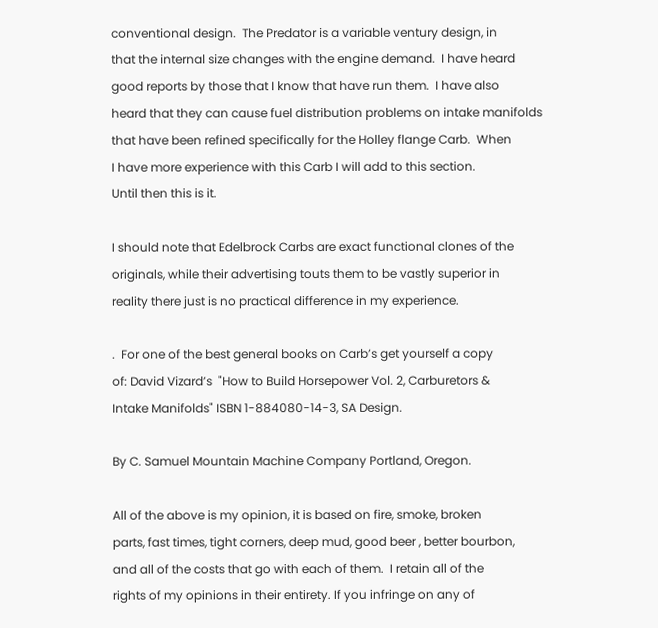conventional design.  The Predator is a variable ventury design, in
that the internal size changes with the engine demand.  I have heard
good reports by those that I know that have run them.  I have also
heard that they can cause fuel distribution problems on intake manifolds
that have been refined specifically for the Holley flange Carb.  When
I have more experience with this Carb I will add to this section.
Until then this is it.

I should note that Edelbrock Carbs are exact functional clones of the
originals, while their advertising touts them to be vastly superior in
reality there just is no practical difference in my experience.

.  For one of the best general books on Carb’s get yourself a copy
of: David Vizard’s  "How to Build Horsepower Vol. 2, Carburetors &
Intake Manifolds" ISBN 1-884080-14-3, SA Design.

By C. Samuel Mountain Machine Company Portland, Oregon.

All of the above is my opinion, it is based on fire, smoke, broken
parts, fast times, tight corners, deep mud, good beer , better bourbon,
and all of the costs that go with each of them.  I retain all of the
rights of my opinions in their entirety. If you infringe on any of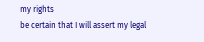my rights
be certain that I will assert my legal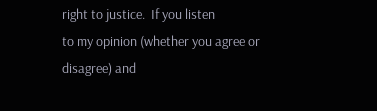right to justice.  If you listen
to my opinion (whether you agree or disagree) and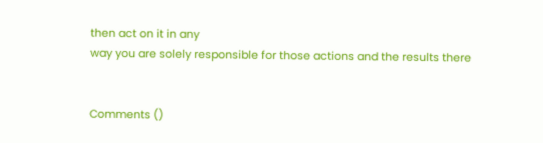then act on it in any
way you are solely responsible for those actions and the results there


Comments ()